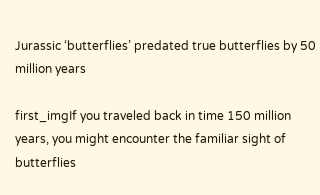Jurassic ‘butterflies’ predated true butterflies by 50 million years

first_imgIf you traveled back in time 150 million years, you might encounter the familiar sight of butterflies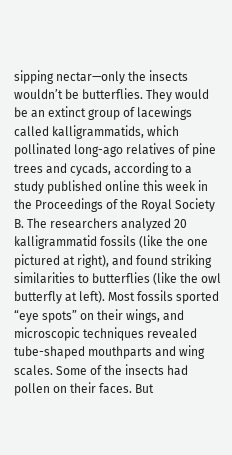sipping nectar—only the insects wouldn’t be butterflies. They would be an extinct group of lacewings called kalligrammatids, which pollinated long-ago relatives of pine trees and cycads, according to a study published online this week in the Proceedings of the Royal Society B. The researchers analyzed 20 kalligrammatid fossils (like the one pictured at right), and found striking similarities to butterflies (like the owl butterfly at left). Most fossils sported “eye spots” on their wings, and microscopic techniques revealed tube-shaped mouthparts and wing scales. Some of the insects had pollen on their faces. But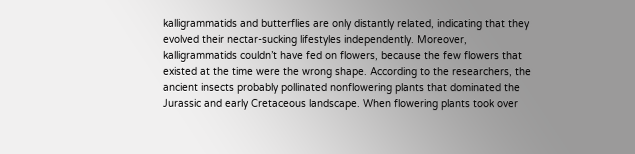kalligrammatids and butterflies are only distantly related, indicating that they evolved their nectar-sucking lifestyles independently. Moreover, kalligrammatids couldn’t have fed on flowers, because the few flowers that existed at the time were the wrong shape. According to the researchers, the ancient insects probably pollinated nonflowering plants that dominated the Jurassic and early Cretaceous landscape. When flowering plants took over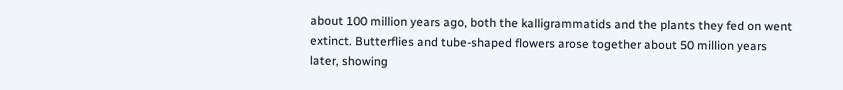about 100 million years ago, both the kalligrammatids and the plants they fed on went extinct. Butterflies and tube-shaped flowers arose together about 50 million years later, showing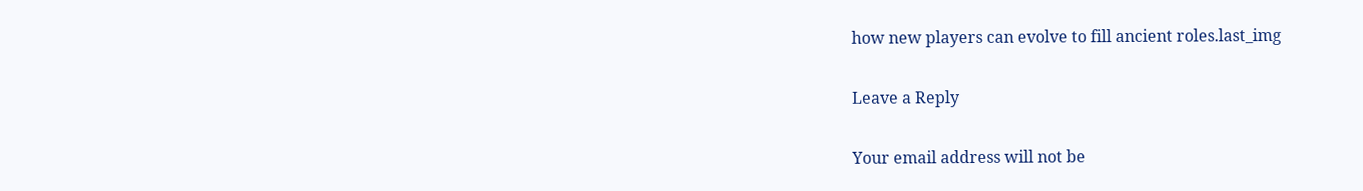how new players can evolve to fill ancient roles.last_img

Leave a Reply

Your email address will not be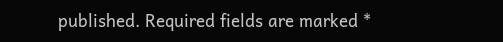published. Required fields are marked *